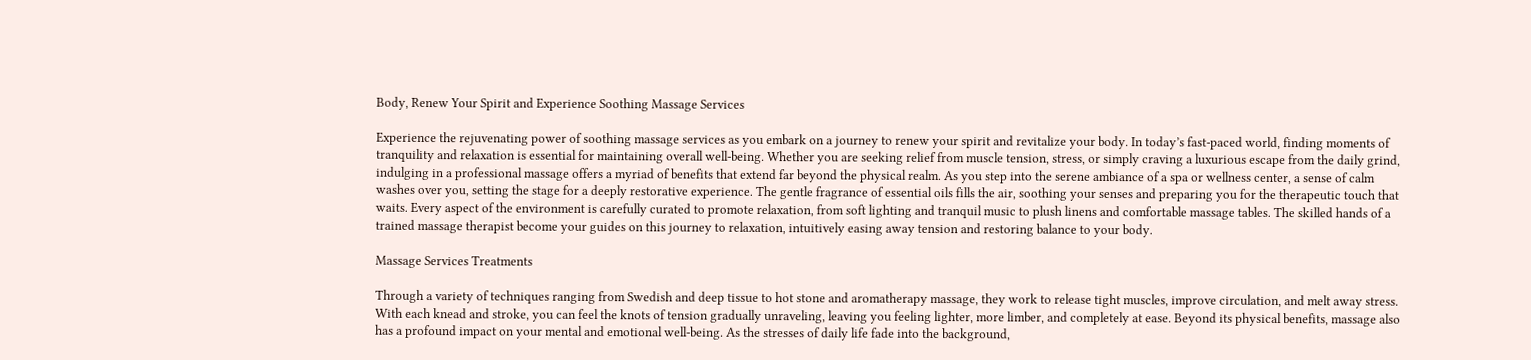Body, Renew Your Spirit and Experience Soothing Massage Services

Experience the rejuvenating power of soothing massage services as you embark on a journey to renew your spirit and revitalize your body. In today’s fast-paced world, finding moments of tranquility and relaxation is essential for maintaining overall well-being. Whether you are seeking relief from muscle tension, stress, or simply craving a luxurious escape from the daily grind, indulging in a professional massage offers a myriad of benefits that extend far beyond the physical realm. As you step into the serene ambiance of a spa or wellness center, a sense of calm washes over you, setting the stage for a deeply restorative experience. The gentle fragrance of essential oils fills the air, soothing your senses and preparing you for the therapeutic touch that waits. Every aspect of the environment is carefully curated to promote relaxation, from soft lighting and tranquil music to plush linens and comfortable massage tables. The skilled hands of a trained massage therapist become your guides on this journey to relaxation, intuitively easing away tension and restoring balance to your body.

Massage Services Treatments

Through a variety of techniques ranging from Swedish and deep tissue to hot stone and aromatherapy massage, they work to release tight muscles, improve circulation, and melt away stress. With each knead and stroke, you can feel the knots of tension gradually unraveling, leaving you feeling lighter, more limber, and completely at ease. Beyond its physical benefits, massage also has a profound impact on your mental and emotional well-being. As the stresses of daily life fade into the background,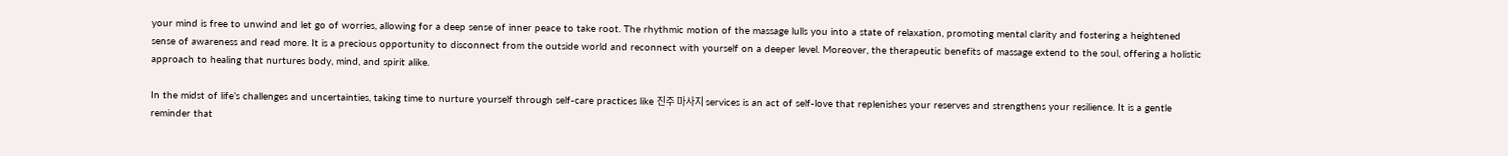your mind is free to unwind and let go of worries, allowing for a deep sense of inner peace to take root. The rhythmic motion of the massage lulls you into a state of relaxation, promoting mental clarity and fostering a heightened sense of awareness and read more. It is a precious opportunity to disconnect from the outside world and reconnect with yourself on a deeper level. Moreover, the therapeutic benefits of massage extend to the soul, offering a holistic approach to healing that nurtures body, mind, and spirit alike.

In the midst of life’s challenges and uncertainties, taking time to nurture yourself through self-care practices like 진주 마사지 services is an act of self-love that replenishes your reserves and strengthens your resilience. It is a gentle reminder that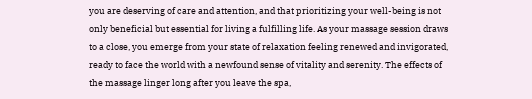you are deserving of care and attention, and that prioritizing your well-being is not only beneficial but essential for living a fulfilling life. As your massage session draws to a close, you emerge from your state of relaxation feeling renewed and invigorated, ready to face the world with a newfound sense of vitality and serenity. The effects of the massage linger long after you leave the spa,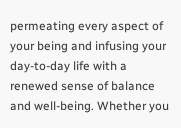permeating every aspect of your being and infusing your day-to-day life with a renewed sense of balance and well-being. Whether you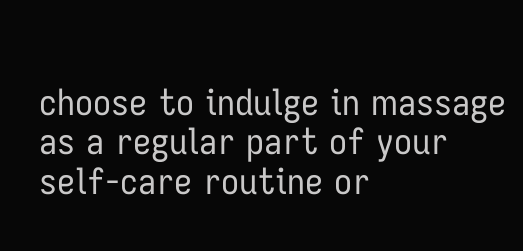choose to indulge in massage as a regular part of your self-care routine or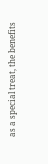as a special treat, the benefits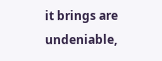it brings are undeniable,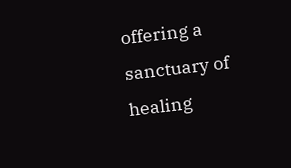offering a sanctuary of healing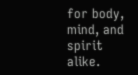for body, mind, and spirit alike.